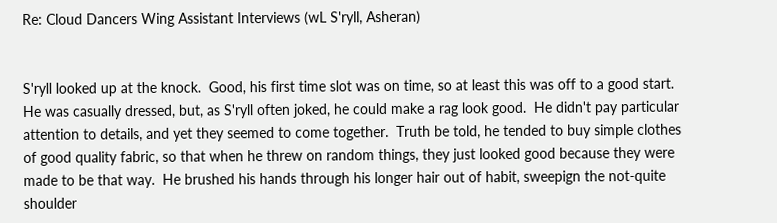Re: Cloud Dancers Wing Assistant Interviews (wL S'ryll, Asheran)


S'ryll looked up at the knock.  Good, his first time slot was on time, so at least this was off to a good start.  He was casually dressed, but, as S'ryll often joked, he could make a rag look good.  He didn't pay particular attention to details, and yet they seemed to come together.  Truth be told, he tended to buy simple clothes of good quality fabric, so that when he threw on random things, they just looked good because they were made to be that way.  He brushed his hands through his longer hair out of habit, sweepign the not-quite shoulder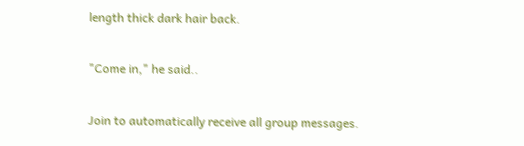length thick dark hair back.

"Come in," he said..

Join to automatically receive all group messages.